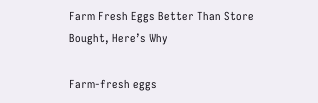Farm Fresh Eggs Better Than Store Bought, Here’s Why

Farm-fresh eggs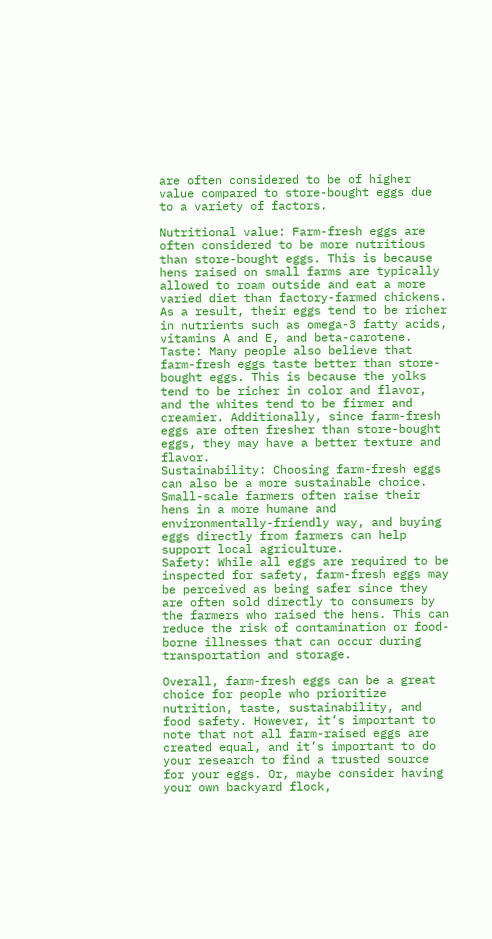are often considered to be of higher value compared to store-bought eggs due to a variety of factors.

Nutritional value: Farm-fresh eggs are often considered to be more nutritious than store-bought eggs. This is because hens raised on small farms are typically allowed to roam outside and eat a more varied diet than factory-farmed chickens. As a result, their eggs tend to be richer in nutrients such as omega-3 fatty acids, vitamins A and E, and beta-carotene.
Taste: Many people also believe that farm-fresh eggs taste better than store-bought eggs. This is because the yolks tend to be richer in color and flavor, and the whites tend to be firmer and creamier. Additionally, since farm-fresh eggs are often fresher than store-bought eggs, they may have a better texture and flavor.
Sustainability: Choosing farm-fresh eggs can also be a more sustainable choice. Small-scale farmers often raise their hens in a more humane and environmentally-friendly way, and buying eggs directly from farmers can help support local agriculture.
Safety: While all eggs are required to be inspected for safety, farm-fresh eggs may be perceived as being safer since they are often sold directly to consumers by the farmers who raised the hens. This can reduce the risk of contamination or food-borne illnesses that can occur during transportation and storage.

Overall, farm-fresh eggs can be a great choice for people who prioritize nutrition, taste, sustainability, and food safety. However, it’s important to note that not all farm-raised eggs are created equal, and it’s important to do your research to find a trusted source for your eggs. Or, maybe consider having your own backyard flock,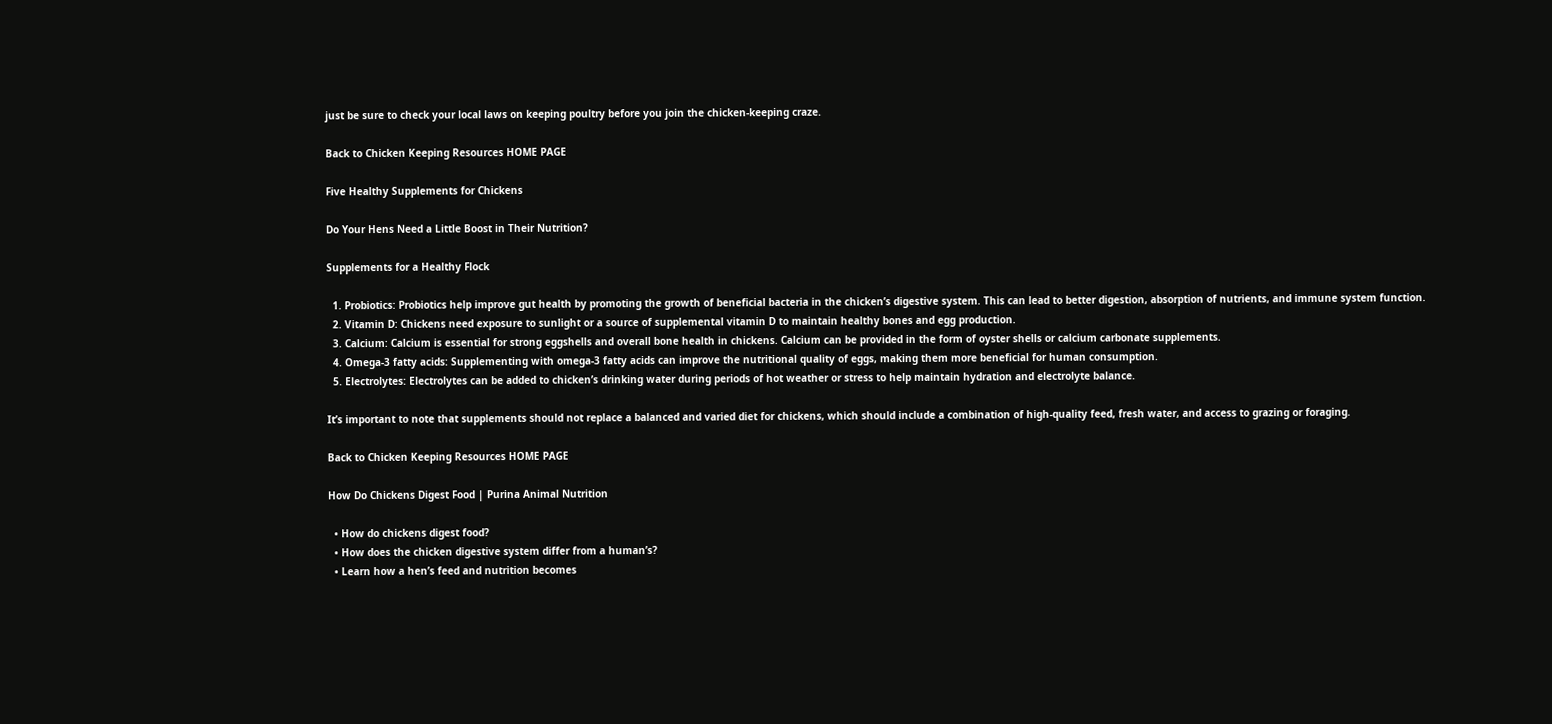just be sure to check your local laws on keeping poultry before you join the chicken-keeping craze.

Back to Chicken Keeping Resources HOME PAGE

Five Healthy Supplements for Chickens

Do Your Hens Need a Little Boost in Their Nutrition?

Supplements for a Healthy Flock

  1. Probiotics: Probiotics help improve gut health by promoting the growth of beneficial bacteria in the chicken’s digestive system. This can lead to better digestion, absorption of nutrients, and immune system function.
  2. Vitamin D: Chickens need exposure to sunlight or a source of supplemental vitamin D to maintain healthy bones and egg production.
  3. Calcium: Calcium is essential for strong eggshells and overall bone health in chickens. Calcium can be provided in the form of oyster shells or calcium carbonate supplements.
  4. Omega-3 fatty acids: Supplementing with omega-3 fatty acids can improve the nutritional quality of eggs, making them more beneficial for human consumption.
  5. Electrolytes: Electrolytes can be added to chicken’s drinking water during periods of hot weather or stress to help maintain hydration and electrolyte balance.

It’s important to note that supplements should not replace a balanced and varied diet for chickens, which should include a combination of high-quality feed, fresh water, and access to grazing or foraging.

Back to Chicken Keeping Resources HOME PAGE

How Do Chickens Digest Food | Purina Animal Nutrition

  • How do chickens digest food?
  • How does the chicken digestive system differ from a human’s?
  • Learn how a hen’s feed and nutrition becomes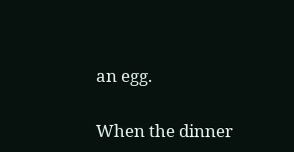an egg.

When the dinner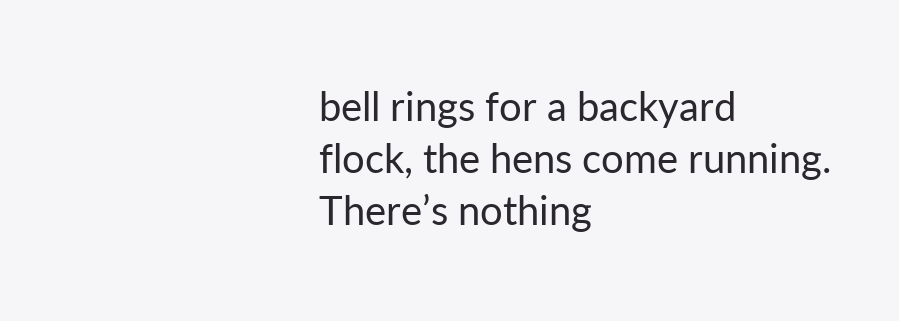bell rings for a backyard flock, the hens come running. There’s nothing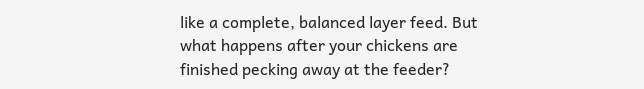like a complete, balanced layer feed. But what happens after your chickens are finished pecking away at the feeder?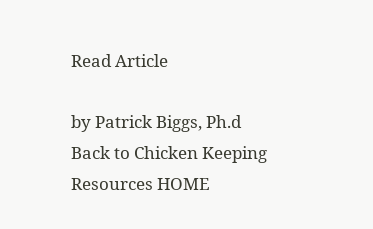Read Article

by Patrick Biggs, Ph.d
Back to Chicken Keeping Resources HOME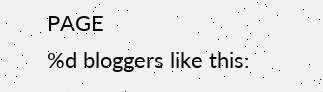PAGE
%d bloggers like this: